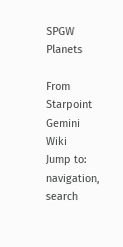SPGW Planets

From Starpoint Gemini Wiki
Jump to: navigation, search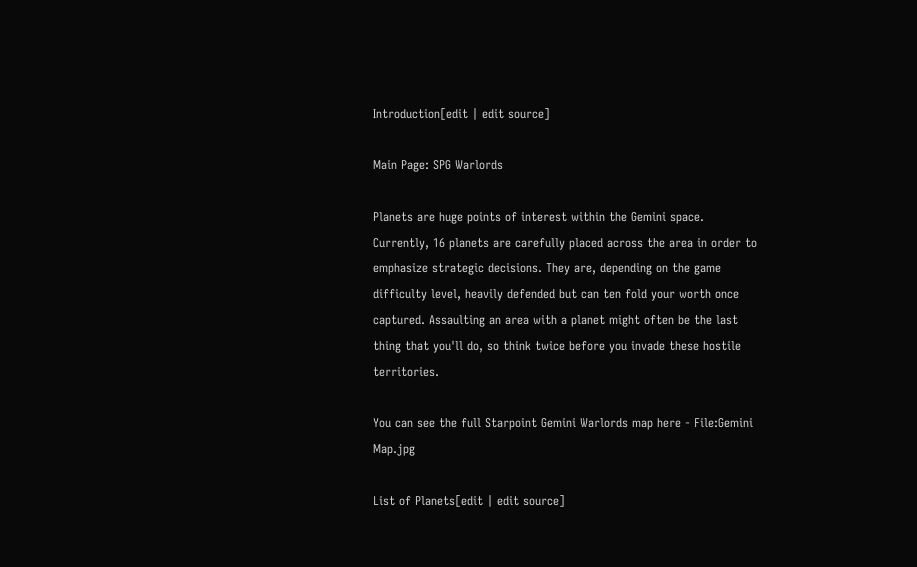Introduction[edit | edit source]

Main Page: SPG Warlords

Planets are huge points of interest within the Gemini space. Currently, 16 planets are carefully placed across the area in order to emphasize strategic decisions. They are, depending on the game difficulty level, heavily defended but can ten fold your worth once captured. Assaulting an area with a planet might often be the last thing that you'll do, so think twice before you invade these hostile territories.

You can see the full Starpoint Gemini Warlords map here - File:Gemini Map.jpg

List of Planets[edit | edit source]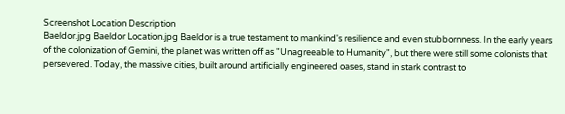Screenshot Location Description
Baeldor.jpg Baeldor Location.jpg Baeldor is a true testament to mankind's resilience and even stubbornness. In the early years of the colonization of Gemini, the planet was written off as "Unagreeable to Humanity", but there were still some colonists that persevered. Today, the massive cities, built around artificially engineered oases, stand in stark contrast to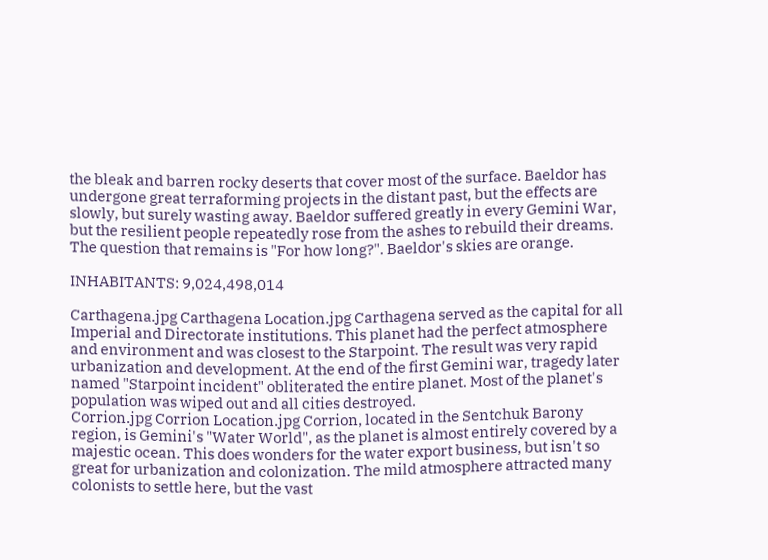the bleak and barren rocky deserts that cover most of the surface. Baeldor has undergone great terraforming projects in the distant past, but the effects are slowly, but surely wasting away. Baeldor suffered greatly in every Gemini War, but the resilient people repeatedly rose from the ashes to rebuild their dreams. The question that remains is "For how long?". Baeldor's skies are orange.

INHABITANTS: 9,024,498,014

Carthagena.jpg Carthagena Location.jpg Carthagena served as the capital for all Imperial and Directorate institutions. This planet had the perfect atmosphere and environment and was closest to the Starpoint. The result was very rapid urbanization and development. At the end of the first Gemini war, tragedy later named "Starpoint incident" obliterated the entire planet. Most of the planet's population was wiped out and all cities destroyed.
Corrion.jpg Corrion Location.jpg Corrion, located in the Sentchuk Barony region, is Gemini's "Water World", as the planet is almost entirely covered by a majestic ocean. This does wonders for the water export business, but isn't so great for urbanization and colonization. The mild atmosphere attracted many colonists to settle here, but the vast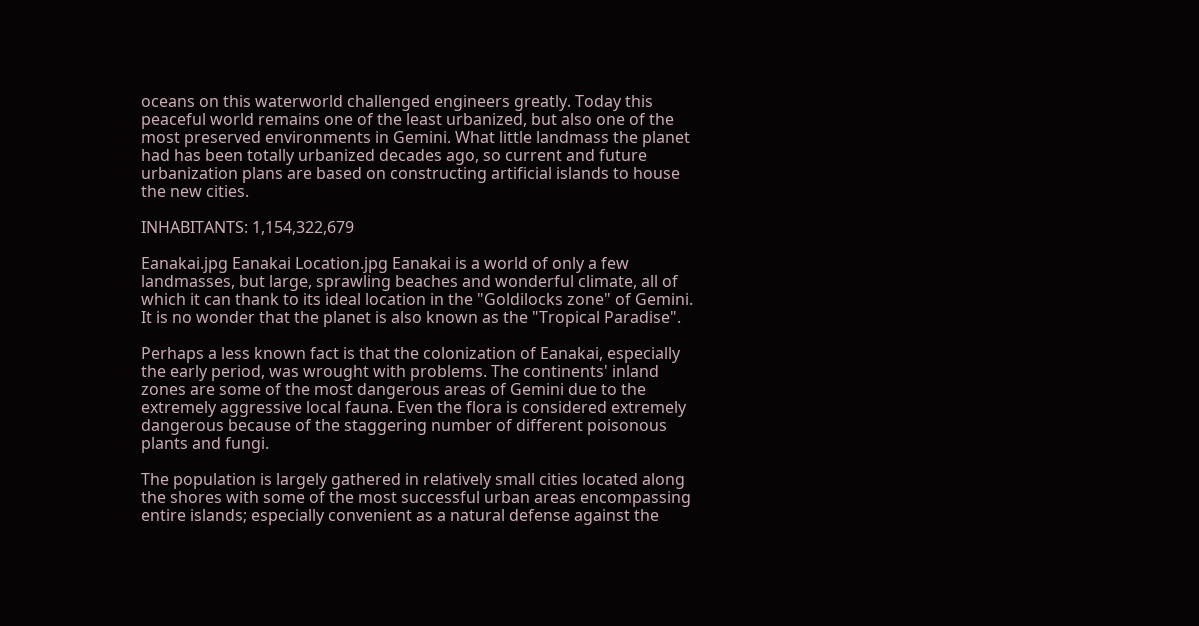oceans on this waterworld challenged engineers greatly. Today this peaceful world remains one of the least urbanized, but also one of the most preserved environments in Gemini. What little landmass the planet had has been totally urbanized decades ago, so current and future urbanization plans are based on constructing artificial islands to house the new cities.

INHABITANTS: 1,154,322,679

Eanakai.jpg Eanakai Location.jpg Eanakai is a world of only a few landmasses, but large, sprawling beaches and wonderful climate, all of which it can thank to its ideal location in the "Goldilocks zone" of Gemini. It is no wonder that the planet is also known as the "Tropical Paradise".

Perhaps a less known fact is that the colonization of Eanakai, especially the early period, was wrought with problems. The continents' inland zones are some of the most dangerous areas of Gemini due to the extremely aggressive local fauna. Even the flora is considered extremely dangerous because of the staggering number of different poisonous plants and fungi.

The population is largely gathered in relatively small cities located along the shores with some of the most successful urban areas encompassing entire islands; especially convenient as a natural defense against the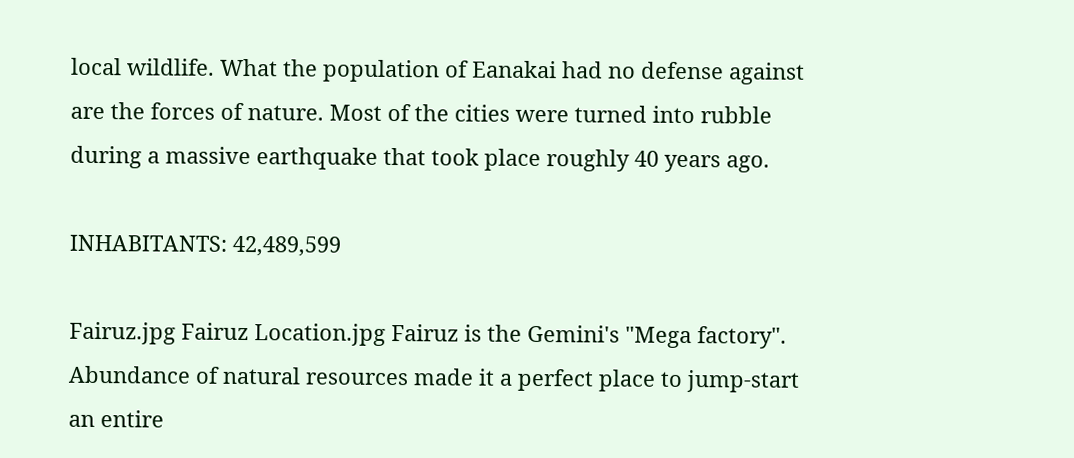local wildlife. What the population of Eanakai had no defense against are the forces of nature. Most of the cities were turned into rubble during a massive earthquake that took place roughly 40 years ago.

INHABITANTS: 42,489,599

Fairuz.jpg Fairuz Location.jpg Fairuz is the Gemini's "Mega factory". Abundance of natural resources made it a perfect place to jump-start an entire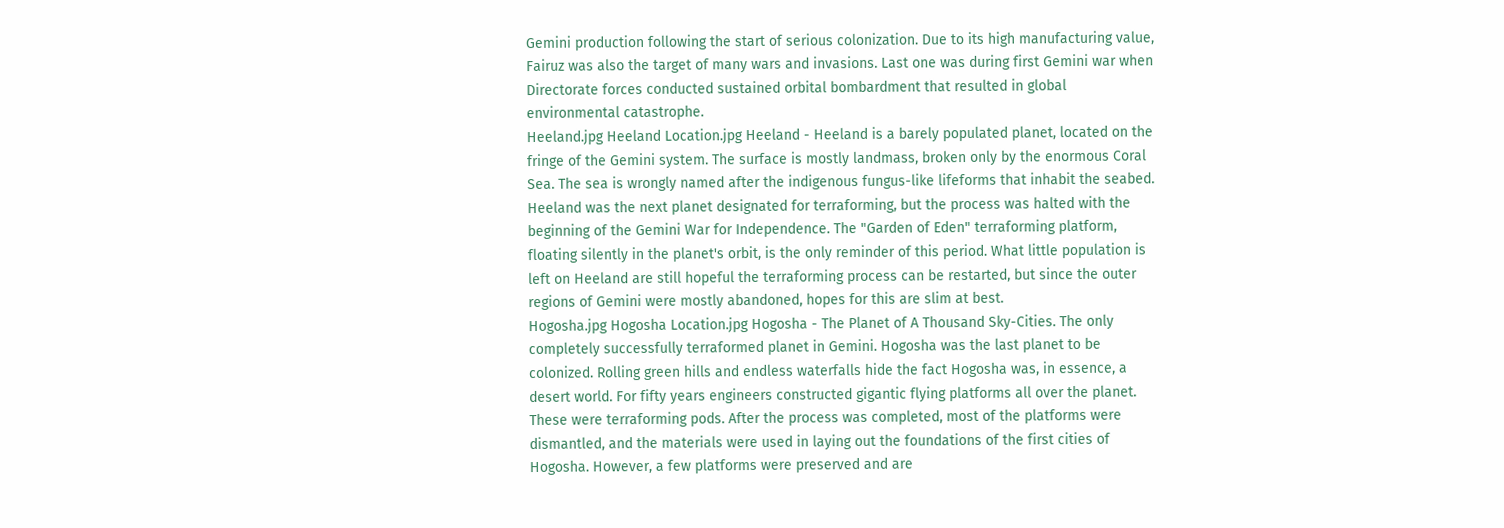Gemini production following the start of serious colonization. Due to its high manufacturing value, Fairuz was also the target of many wars and invasions. Last one was during first Gemini war when Directorate forces conducted sustained orbital bombardment that resulted in global environmental catastrophe.
Heeland.jpg Heeland Location.jpg Heeland - Heeland is a barely populated planet, located on the fringe of the Gemini system. The surface is mostly landmass, broken only by the enormous Coral Sea. The sea is wrongly named after the indigenous fungus-like lifeforms that inhabit the seabed. Heeland was the next planet designated for terraforming, but the process was halted with the beginning of the Gemini War for Independence. The "Garden of Eden" terraforming platform, floating silently in the planet's orbit, is the only reminder of this period. What little population is left on Heeland are still hopeful the terraforming process can be restarted, but since the outer regions of Gemini were mostly abandoned, hopes for this are slim at best.
Hogosha.jpg Hogosha Location.jpg Hogosha - The Planet of A Thousand Sky-Cities. The only completely successfully terraformed planet in Gemini. Hogosha was the last planet to be colonized. Rolling green hills and endless waterfalls hide the fact Hogosha was, in essence, a desert world. For fifty years engineers constructed gigantic flying platforms all over the planet. These were terraforming pods. After the process was completed, most of the platforms were dismantled, and the materials were used in laying out the foundations of the first cities of Hogosha. However, a few platforms were preserved and are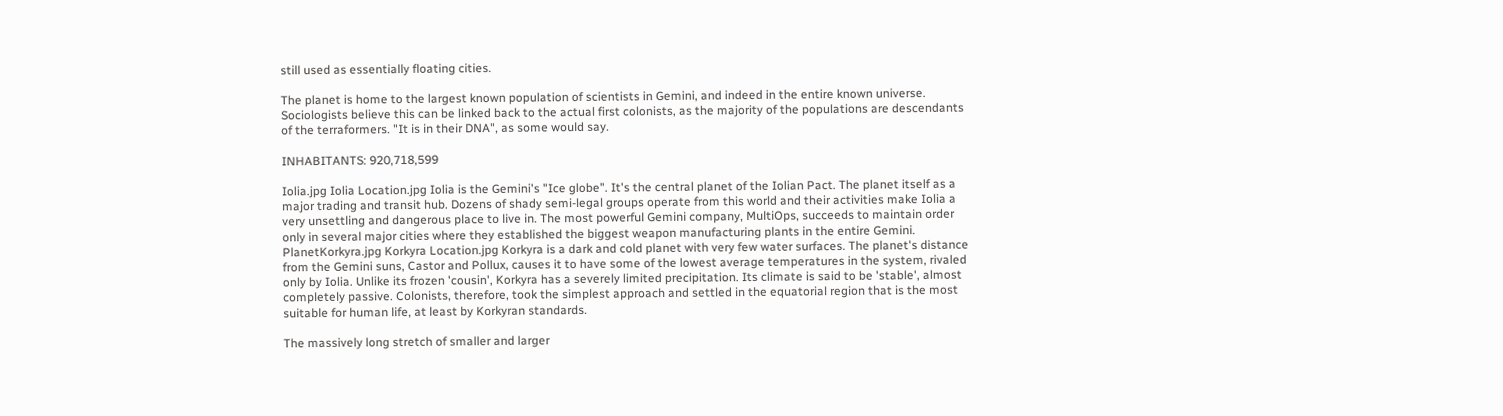still used as essentially floating cities.

The planet is home to the largest known population of scientists in Gemini, and indeed in the entire known universe. Sociologists believe this can be linked back to the actual first colonists, as the majority of the populations are descendants of the terraformers. "It is in their DNA", as some would say.

INHABITANTS: 920,718,599

Iolia.jpg Iolia Location.jpg Iolia is the Gemini's "Ice globe". It's the central planet of the Iolian Pact. The planet itself as a major trading and transit hub. Dozens of shady semi-legal groups operate from this world and their activities make Iolia a very unsettling and dangerous place to live in. The most powerful Gemini company, MultiOps, succeeds to maintain order only in several major cities where they established the biggest weapon manufacturing plants in the entire Gemini.
PlanetKorkyra.jpg Korkyra Location.jpg Korkyra is a dark and cold planet with very few water surfaces. The planet's distance from the Gemini suns, Castor and Pollux, causes it to have some of the lowest average temperatures in the system, rivaled only by Iolia. Unlike its frozen 'cousin', Korkyra has a severely limited precipitation. Its climate is said to be 'stable', almost completely passive. Colonists, therefore, took the simplest approach and settled in the equatorial region that is the most suitable for human life, at least by Korkyran standards.

The massively long stretch of smaller and larger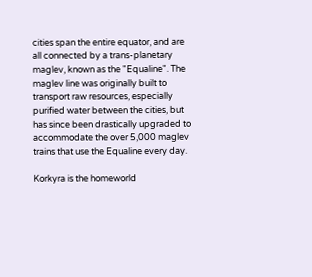cities span the entire equator, and are all connected by a trans-planetary maglev, known as the "Equaline". The maglev line was originally built to transport raw resources, especially purified water between the cities, but has since been drastically upgraded to accommodate the over 5,000 maglev trains that use the Equaline every day.

Korkyra is the homeworld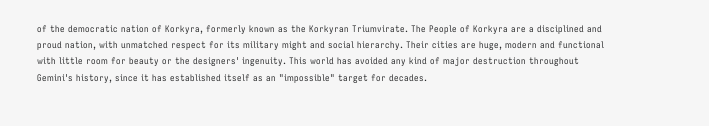of the democratic nation of Korkyra, formerly known as the Korkyran Triumvirate. The People of Korkyra are a disciplined and proud nation, with unmatched respect for its military might and social hierarchy. Their cities are huge, modern and functional with little room for beauty or the designers' ingenuity. This world has avoided any kind of major destruction throughout Gemini's history, since it has established itself as an "impossible" target for decades.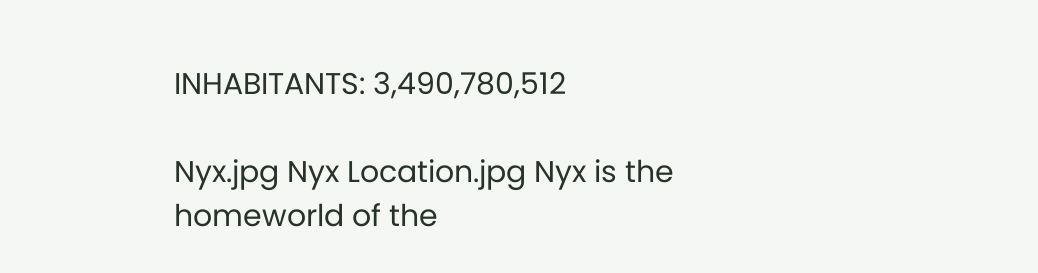INHABITANTS: 3,490,780,512

Nyx.jpg Nyx Location.jpg Nyx is the homeworld of the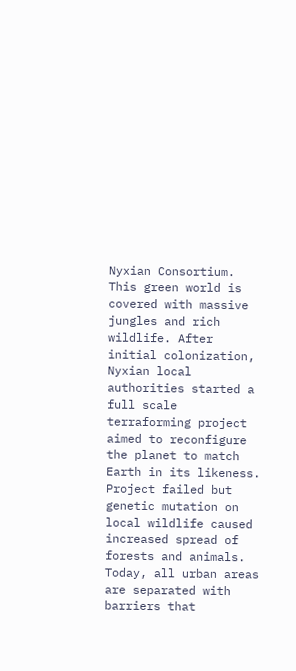Nyxian Consortium. This green world is covered with massive jungles and rich wildlife. After initial colonization, Nyxian local authorities started a full scale terraforming project aimed to reconfigure the planet to match Earth in its likeness. Project failed but genetic mutation on local wildlife caused increased spread of forests and animals. Today, all urban areas are separated with barriers that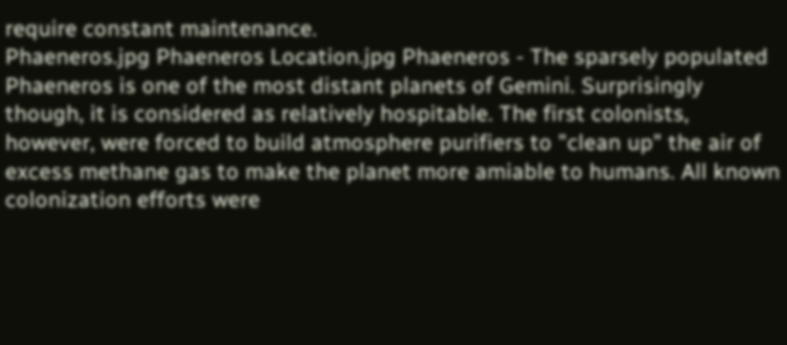require constant maintenance.
Phaeneros.jpg Phaeneros Location.jpg Phaeneros - The sparsely populated Phaeneros is one of the most distant planets of Gemini. Surprisingly though, it is considered as relatively hospitable. The first colonists, however, were forced to build atmosphere purifiers to "clean up" the air of excess methane gas to make the planet more amiable to humans. All known colonization efforts were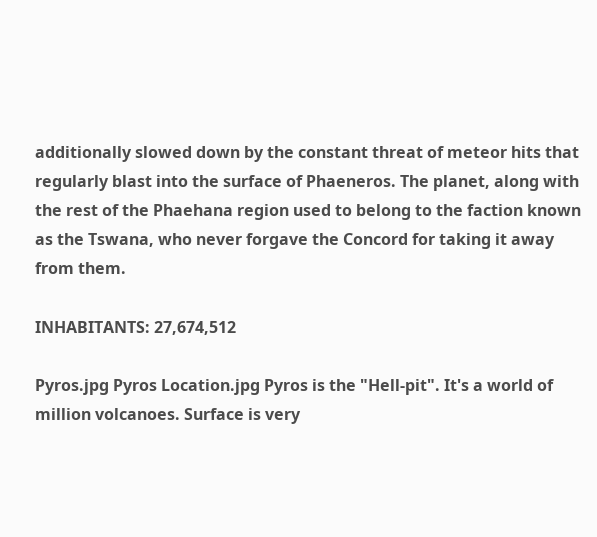additionally slowed down by the constant threat of meteor hits that regularly blast into the surface of Phaeneros. The planet, along with the rest of the Phaehana region used to belong to the faction known as the Tswana, who never forgave the Concord for taking it away from them.

INHABITANTS: 27,674,512

Pyros.jpg Pyros Location.jpg Pyros is the "Hell-pit". It's a world of million volcanoes. Surface is very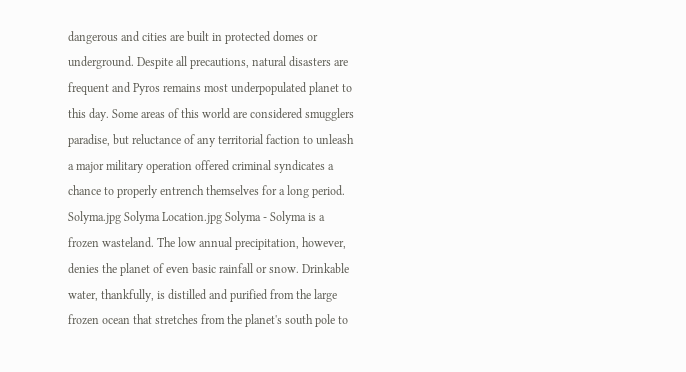dangerous and cities are built in protected domes or underground. Despite all precautions, natural disasters are frequent and Pyros remains most underpopulated planet to this day. Some areas of this world are considered smugglers paradise, but reluctance of any territorial faction to unleash a major military operation offered criminal syndicates a chance to properly entrench themselves for a long period.
Solyma.jpg Solyma Location.jpg Solyma - Solyma is a frozen wasteland. The low annual precipitation, however, denies the planet of even basic rainfall or snow. Drinkable water, thankfully, is distilled and purified from the large frozen ocean that stretches from the planet's south pole to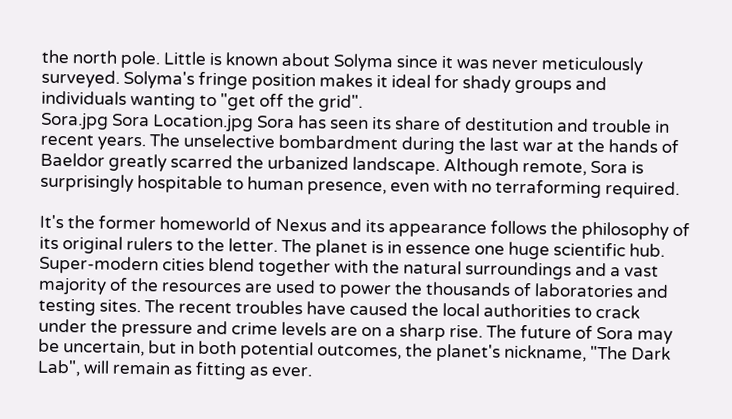the north pole. Little is known about Solyma since it was never meticulously surveyed. Solyma's fringe position makes it ideal for shady groups and individuals wanting to "get off the grid".
Sora.jpg Sora Location.jpg Sora has seen its share of destitution and trouble in recent years. The unselective bombardment during the last war at the hands of Baeldor greatly scarred the urbanized landscape. Although remote, Sora is surprisingly hospitable to human presence, even with no terraforming required.

It's the former homeworld of Nexus and its appearance follows the philosophy of its original rulers to the letter. The planet is in essence one huge scientific hub. Super-modern cities blend together with the natural surroundings and a vast majority of the resources are used to power the thousands of laboratories and testing sites. The recent troubles have caused the local authorities to crack under the pressure and crime levels are on a sharp rise. The future of Sora may be uncertain, but in both potential outcomes, the planet's nickname, "The Dark Lab", will remain as fitting as ever.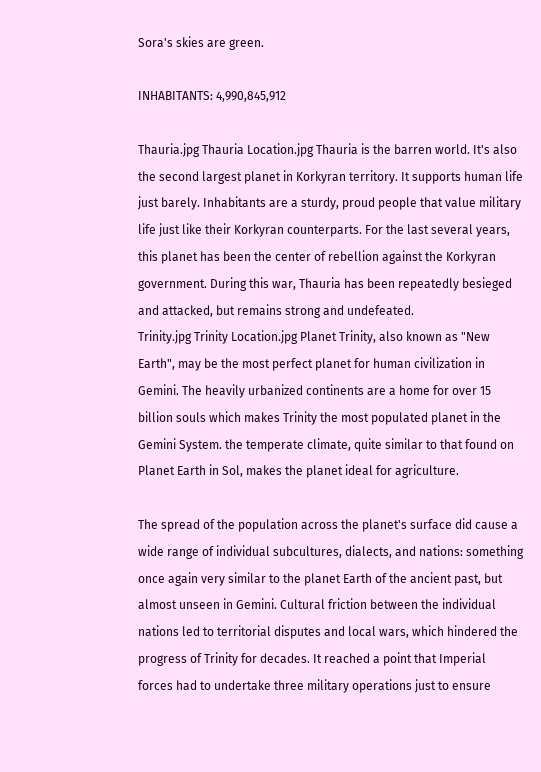Sora's skies are green.

INHABITANTS: 4,990,845,912

Thauria.jpg Thauria Location.jpg Thauria is the barren world. It's also the second largest planet in Korkyran territory. It supports human life just barely. Inhabitants are a sturdy, proud people that value military life just like their Korkyran counterparts. For the last several years, this planet has been the center of rebellion against the Korkyran government. During this war, Thauria has been repeatedly besieged and attacked, but remains strong and undefeated.
Trinity.jpg Trinity Location.jpg Planet Trinity, also known as "New Earth", may be the most perfect planet for human civilization in Gemini. The heavily urbanized continents are a home for over 15 billion souls which makes Trinity the most populated planet in the Gemini System. the temperate climate, quite similar to that found on Planet Earth in Sol, makes the planet ideal for agriculture.

The spread of the population across the planet's surface did cause a wide range of individual subcultures, dialects, and nations: something once again very similar to the planet Earth of the ancient past, but almost unseen in Gemini. Cultural friction between the individual nations led to territorial disputes and local wars, which hindered the progress of Trinity for decades. It reached a point that Imperial forces had to undertake three military operations just to ensure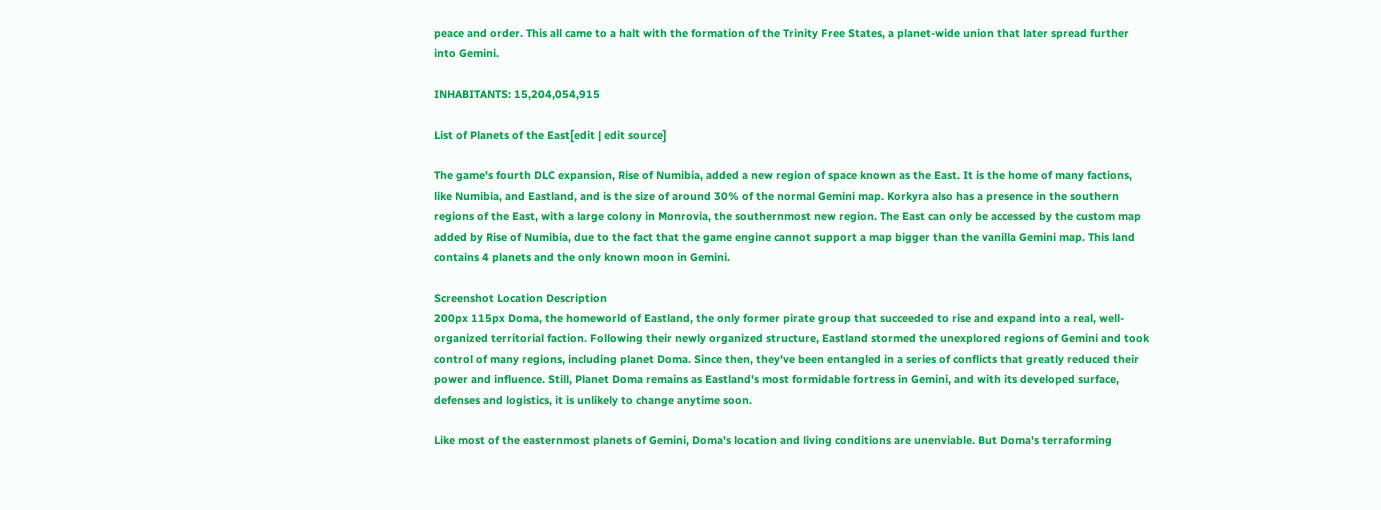peace and order. This all came to a halt with the formation of the Trinity Free States, a planet-wide union that later spread further into Gemini.

INHABITANTS: 15,204,054,915

List of Planets of the East[edit | edit source]

The game's fourth DLC expansion, Rise of Numibia, added a new region of space known as the East. It is the home of many factions, like Numibia, and Eastland, and is the size of around 30% of the normal Gemini map. Korkyra also has a presence in the southern regions of the East, with a large colony in Monrovia, the southernmost new region. The East can only be accessed by the custom map added by Rise of Numibia, due to the fact that the game engine cannot support a map bigger than the vanilla Gemini map. This land contains 4 planets and the only known moon in Gemini.

Screenshot Location Description
200px 115px Doma, the homeworld of Eastland, the only former pirate group that succeeded to rise and expand into a real, well-organized territorial faction. Following their newly organized structure, Eastland stormed the unexplored regions of Gemini and took control of many regions, including planet Doma. Since then, they've been entangled in a series of conflicts that greatly reduced their power and influence. Still, Planet Doma remains as Eastland's most formidable fortress in Gemini, and with its developed surface, defenses and logistics, it is unlikely to change anytime soon.

Like most of the easternmost planets of Gemini, Doma's location and living conditions are unenviable. But Doma's terraforming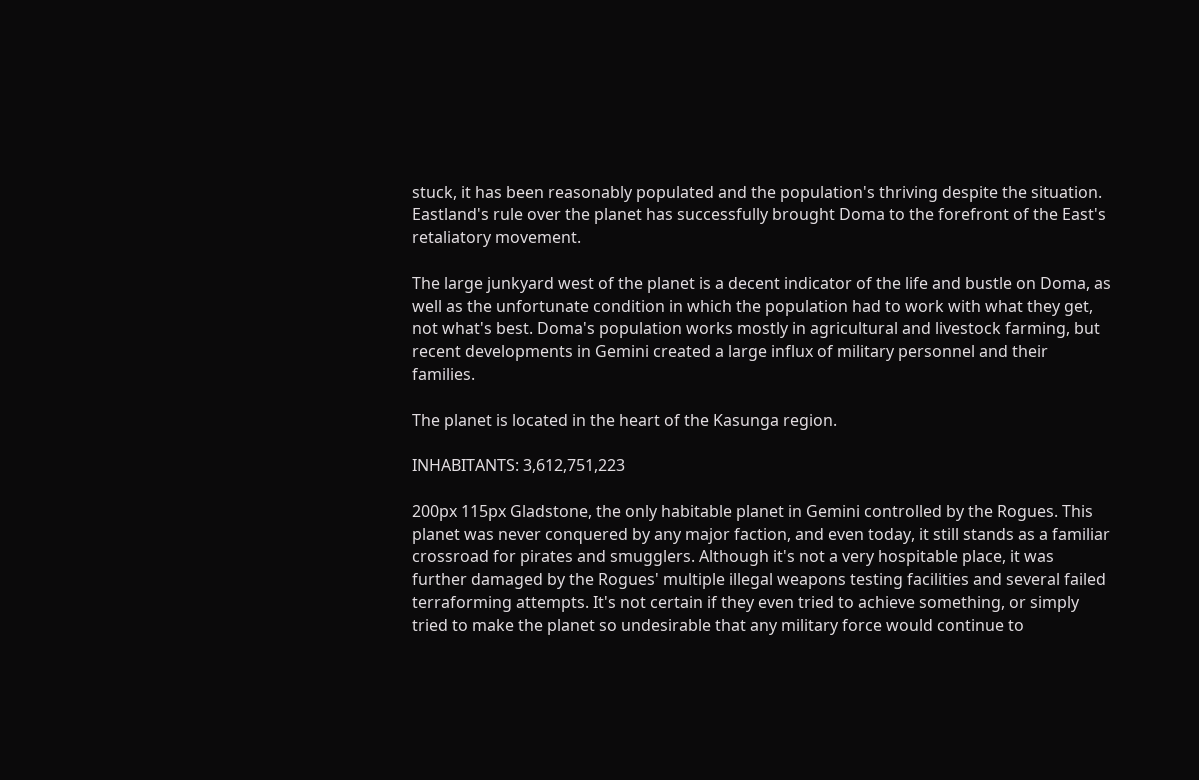stuck, it has been reasonably populated and the population's thriving despite the situation. Eastland's rule over the planet has successfully brought Doma to the forefront of the East's retaliatory movement.

The large junkyard west of the planet is a decent indicator of the life and bustle on Doma, as well as the unfortunate condition in which the population had to work with what they get, not what's best. Doma's population works mostly in agricultural and livestock farming, but recent developments in Gemini created a large influx of military personnel and their families.

The planet is located in the heart of the Kasunga region.

INHABITANTS: 3,612,751,223

200px 115px Gladstone, the only habitable planet in Gemini controlled by the Rogues. This planet was never conquered by any major faction, and even today, it still stands as a familiar crossroad for pirates and smugglers. Although it's not a very hospitable place, it was further damaged by the Rogues' multiple illegal weapons testing facilities and several failed terraforming attempts. It's not certain if they even tried to achieve something, or simply tried to make the planet so undesirable that any military force would continue to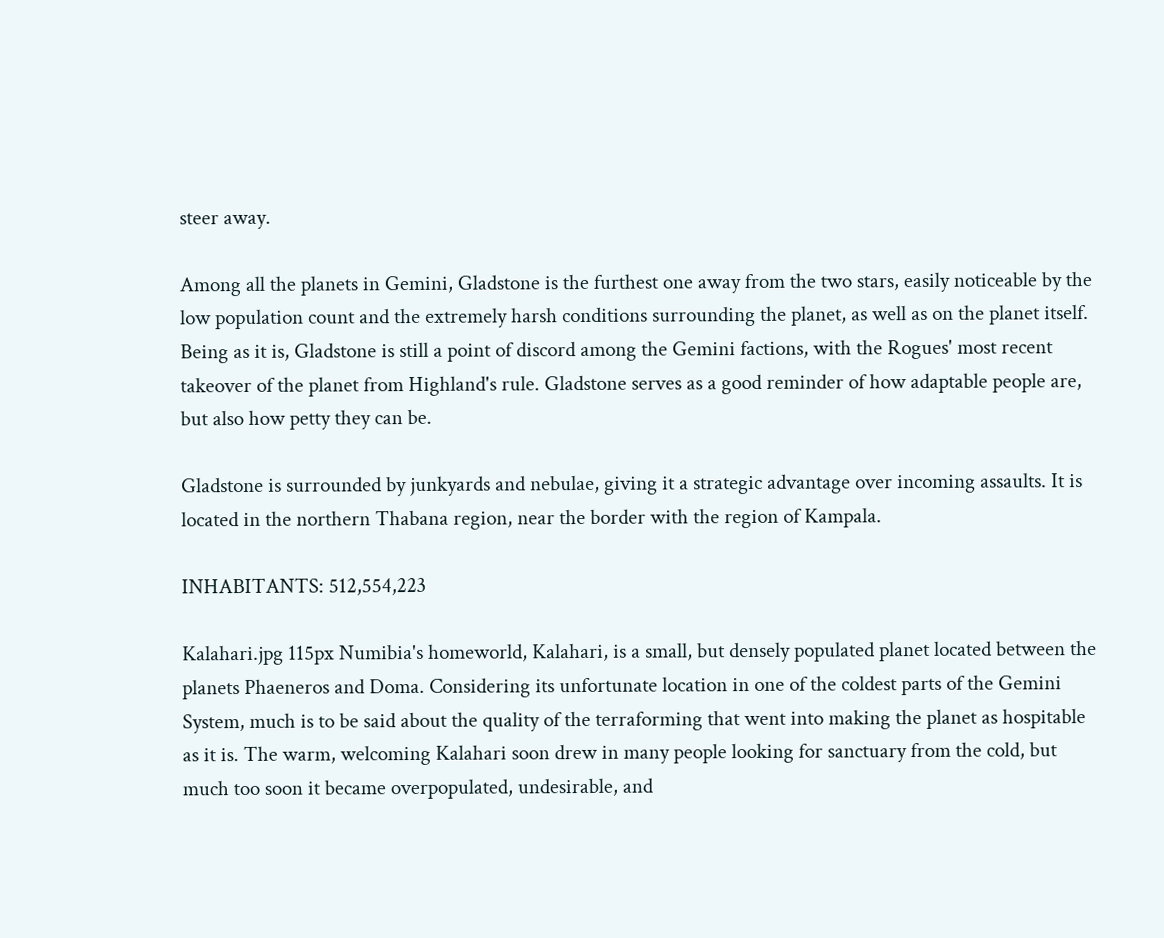steer away.

Among all the planets in Gemini, Gladstone is the furthest one away from the two stars, easily noticeable by the low population count and the extremely harsh conditions surrounding the planet, as well as on the planet itself. Being as it is, Gladstone is still a point of discord among the Gemini factions, with the Rogues' most recent takeover of the planet from Highland's rule. Gladstone serves as a good reminder of how adaptable people are, but also how petty they can be.

Gladstone is surrounded by junkyards and nebulae, giving it a strategic advantage over incoming assaults. It is located in the northern Thabana region, near the border with the region of Kampala.

INHABITANTS: 512,554,223

Kalahari.jpg 115px Numibia's homeworld, Kalahari, is a small, but densely populated planet located between the planets Phaeneros and Doma. Considering its unfortunate location in one of the coldest parts of the Gemini System, much is to be said about the quality of the terraforming that went into making the planet as hospitable as it is. The warm, welcoming Kalahari soon drew in many people looking for sanctuary from the cold, but much too soon it became overpopulated, undesirable, and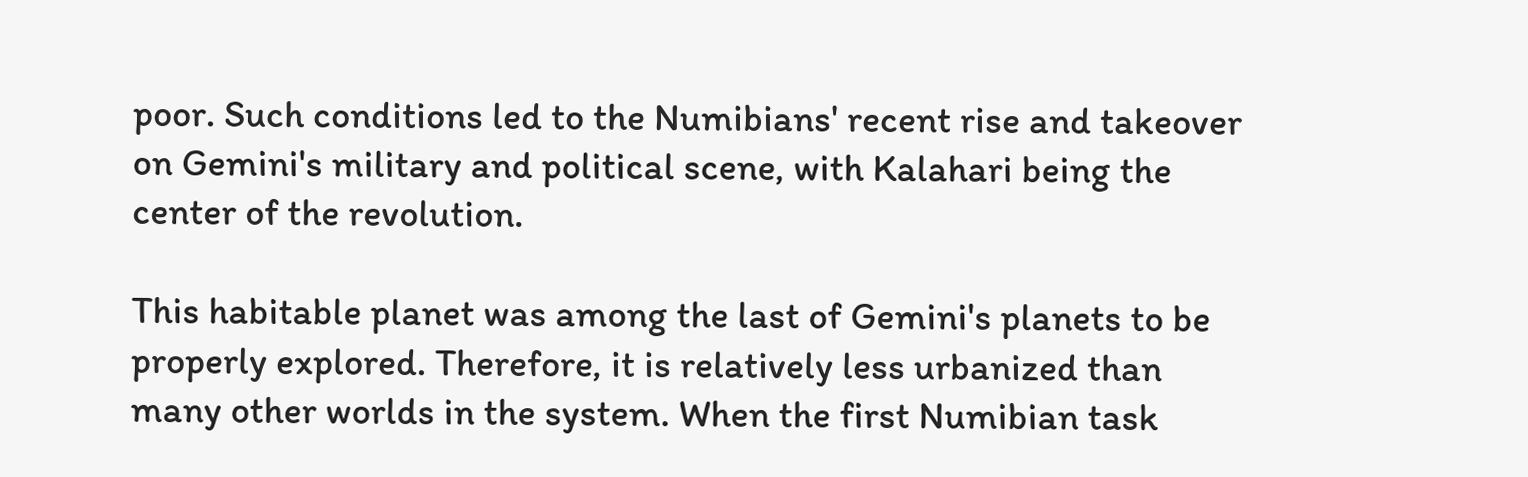poor. Such conditions led to the Numibians' recent rise and takeover on Gemini's military and political scene, with Kalahari being the center of the revolution.

This habitable planet was among the last of Gemini's planets to be properly explored. Therefore, it is relatively less urbanized than many other worlds in the system. When the first Numibian task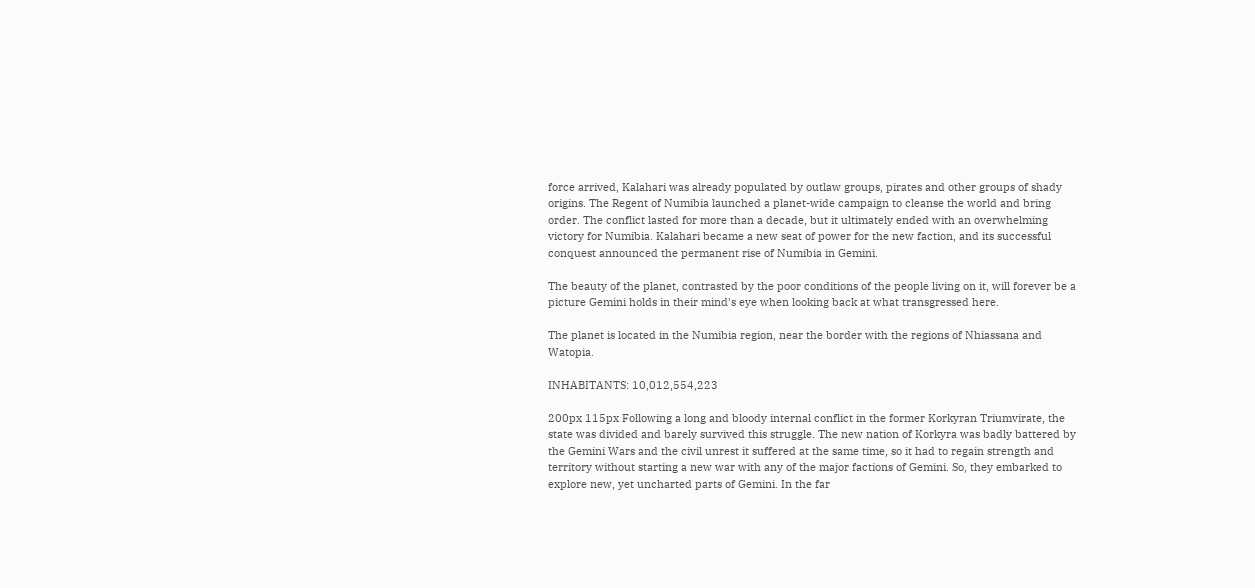force arrived, Kalahari was already populated by outlaw groups, pirates and other groups of shady origins. The Regent of Numibia launched a planet-wide campaign to cleanse the world and bring order. The conflict lasted for more than a decade, but it ultimately ended with an overwhelming victory for Numibia. Kalahari became a new seat of power for the new faction, and its successful conquest announced the permanent rise of Numibia in Gemini.

The beauty of the planet, contrasted by the poor conditions of the people living on it, will forever be a picture Gemini holds in their mind's eye when looking back at what transgressed here.

The planet is located in the Numibia region, near the border with the regions of Nhiassana and Watopia.

INHABITANTS: 10,012,554,223

200px 115px Following a long and bloody internal conflict in the former Korkyran Triumvirate, the state was divided and barely survived this struggle. The new nation of Korkyra was badly battered by the Gemini Wars and the civil unrest it suffered at the same time, so it had to regain strength and territory without starting a new war with any of the major factions of Gemini. So, they embarked to explore new, yet uncharted parts of Gemini. In the far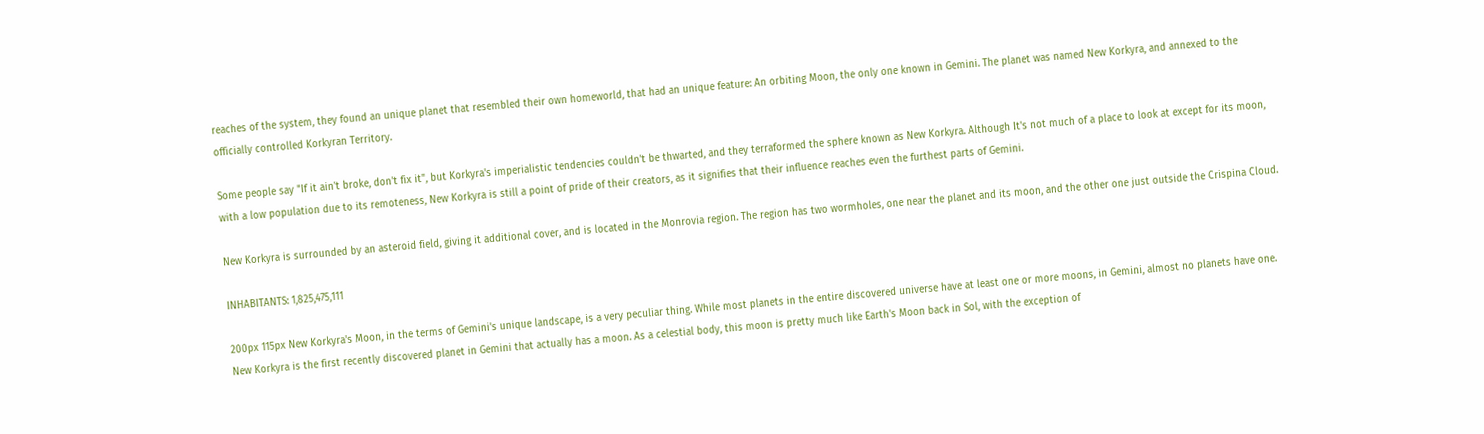reaches of the system, they found an unique planet that resembled their own homeworld, that had an unique feature: An orbiting Moon, the only one known in Gemini. The planet was named New Korkyra, and annexed to the officially controlled Korkyran Territory.

Some people say "If it ain't broke, don't fix it", but Korkyra's imperialistic tendencies couldn't be thwarted, and they terraformed the sphere known as New Korkyra. Although It's not much of a place to look at except for its moon, with a low population due to its remoteness, New Korkyra is still a point of pride of their creators, as it signifies that their influence reaches even the furthest parts of Gemini.

New Korkyra is surrounded by an asteroid field, giving it additional cover, and is located in the Monrovia region. The region has two wormholes, one near the planet and its moon, and the other one just outside the Crispina Cloud.

INHABITANTS: 1,825,475,111

200px 115px New Korkyra's Moon, in the terms of Gemini's unique landscape, is a very peculiar thing. While most planets in the entire discovered universe have at least one or more moons, in Gemini, almost no planets have one. New Korkyra is the first recently discovered planet in Gemini that actually has a moon. As a celestial body, this moon is pretty much like Earth's Moon back in Sol, with the exception of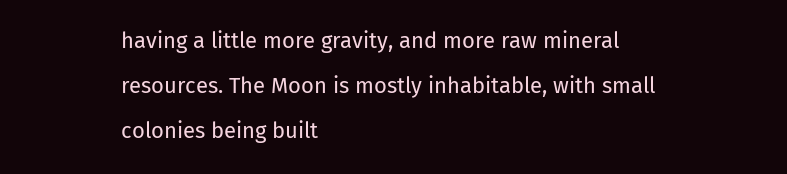having a little more gravity, and more raw mineral resources. The Moon is mostly inhabitable, with small colonies being built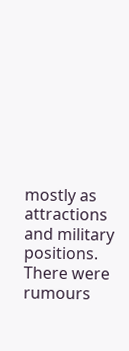mostly as attractions and military positions. There were rumours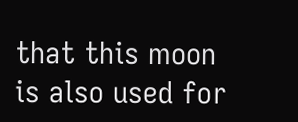that this moon is also used for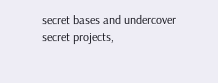secret bases and undercover secret projects,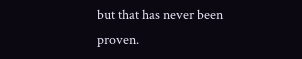but that has never been proven.